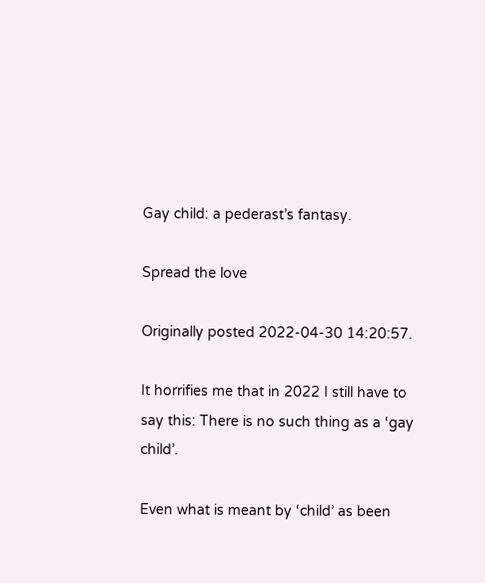Gay child: a pederast’s fantasy.

Spread the love

Originally posted 2022-04-30 14:20:57.

It horrifies me that in 2022 I still have to say this: There is no such thing as a ‘gay child’.

Even what is meant by ‘child’ as been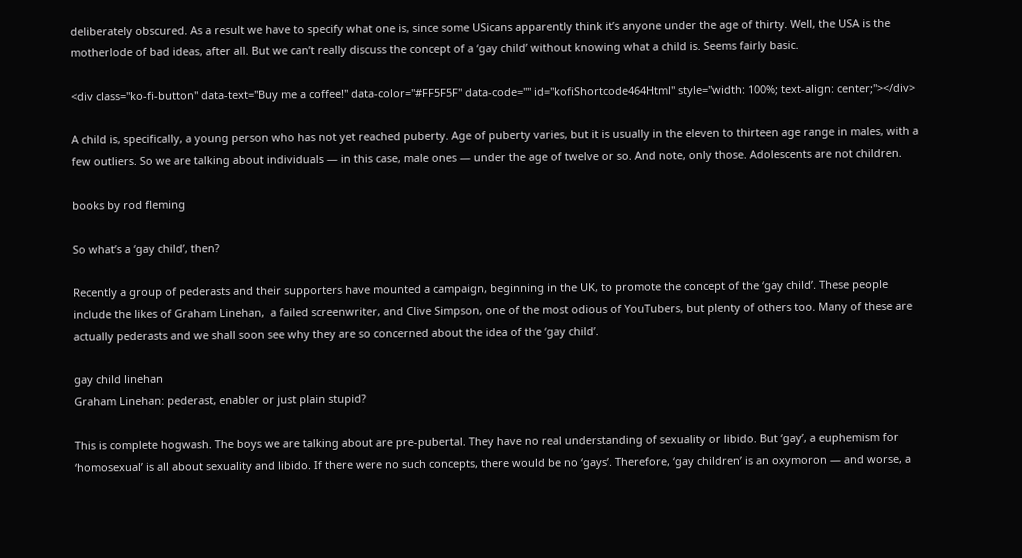deliberately obscured. As a result we have to specify what one is, since some USicans apparently think it’s anyone under the age of thirty. Well, the USA is the motherlode of bad ideas, after all. But we can’t really discuss the concept of a ‘gay child’ without knowing what a child is. Seems fairly basic.

<div class="ko-fi-button" data-text="Buy me a coffee!" data-color="#FF5F5F" data-code="" id="kofiShortcode464Html" style="width: 100%; text-align: center;"></div>

A child is, specifically, a young person who has not yet reached puberty. Age of puberty varies, but it is usually in the eleven to thirteen age range in males, with a few outliers. So we are talking about individuals — in this case, male ones — under the age of twelve or so. And note, only those. Adolescents are not children.

books by rod fleming

So what’s a ‘gay child’, then?

Recently a group of pederasts and their supporters have mounted a campaign, beginning in the UK, to promote the concept of the ‘gay child’. These people include the likes of Graham Linehan,  a failed screenwriter, and Clive Simpson, one of the most odious of YouTubers, but plenty of others too. Many of these are actually pederasts and we shall soon see why they are so concerned about the idea of the ‘gay child’.

gay child linehan
Graham Linehan: pederast, enabler or just plain stupid?

This is complete hogwash. The boys we are talking about are pre-pubertal. They have no real understanding of sexuality or libido. But ‘gay’, a euphemism for ‘homosexual’ is all about sexuality and libido. If there were no such concepts, there would be no ‘gays’. Therefore, ‘gay children’ is an oxymoron — and worse, a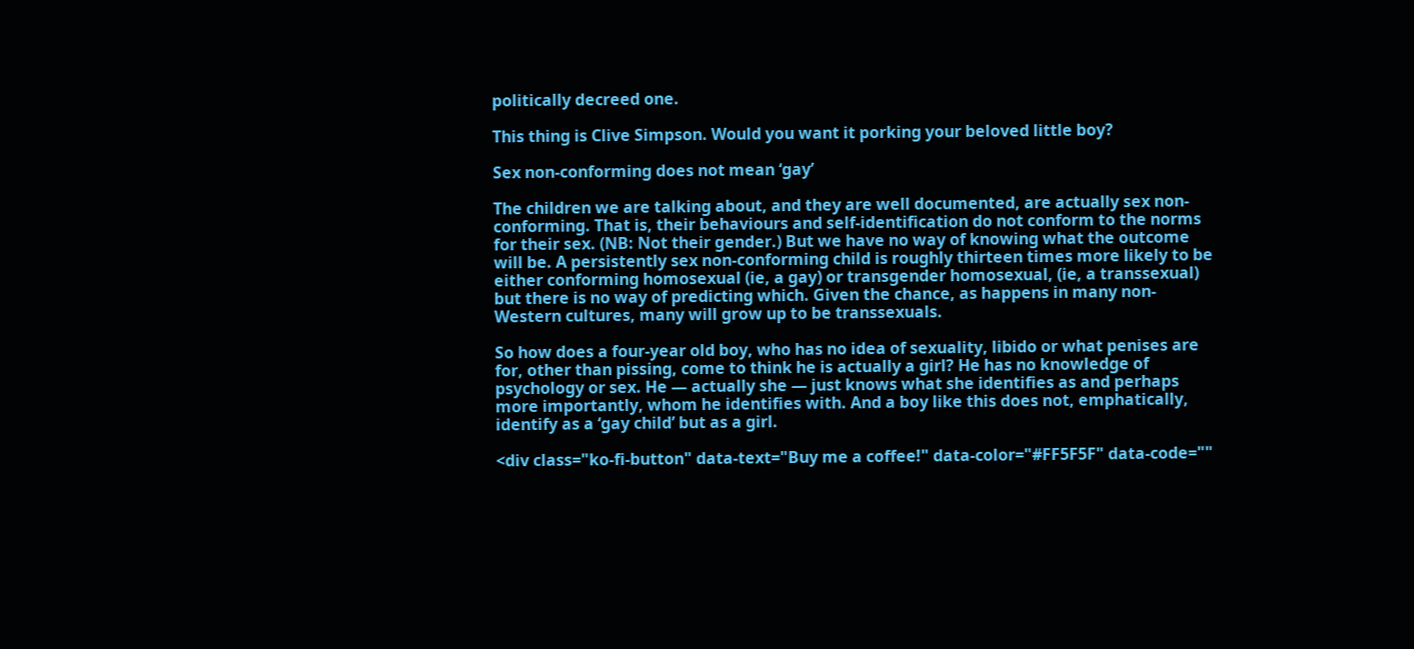politically decreed one.

This thing is Clive Simpson. Would you want it porking your beloved little boy?

Sex non-conforming does not mean ‘gay’

The children we are talking about, and they are well documented, are actually sex non-conforming. That is, their behaviours and self-identification do not conform to the norms for their sex. (NB: Not their gender.) But we have no way of knowing what the outcome will be. A persistently sex non-conforming child is roughly thirteen times more likely to be either conforming homosexual (ie, a gay) or transgender homosexual, (ie, a transsexual) but there is no way of predicting which. Given the chance, as happens in many non-Western cultures, many will grow up to be transsexuals.

So how does a four-year old boy, who has no idea of sexuality, libido or what penises are for, other than pissing, come to think he is actually a girl? He has no knowledge of psychology or sex. He — actually she — just knows what she identifies as and perhaps more importantly, whom he identifies with. And a boy like this does not, emphatically, identify as a ‘gay child’ but as a girl.

<div class="ko-fi-button" data-text="Buy me a coffee!" data-color="#FF5F5F" data-code=""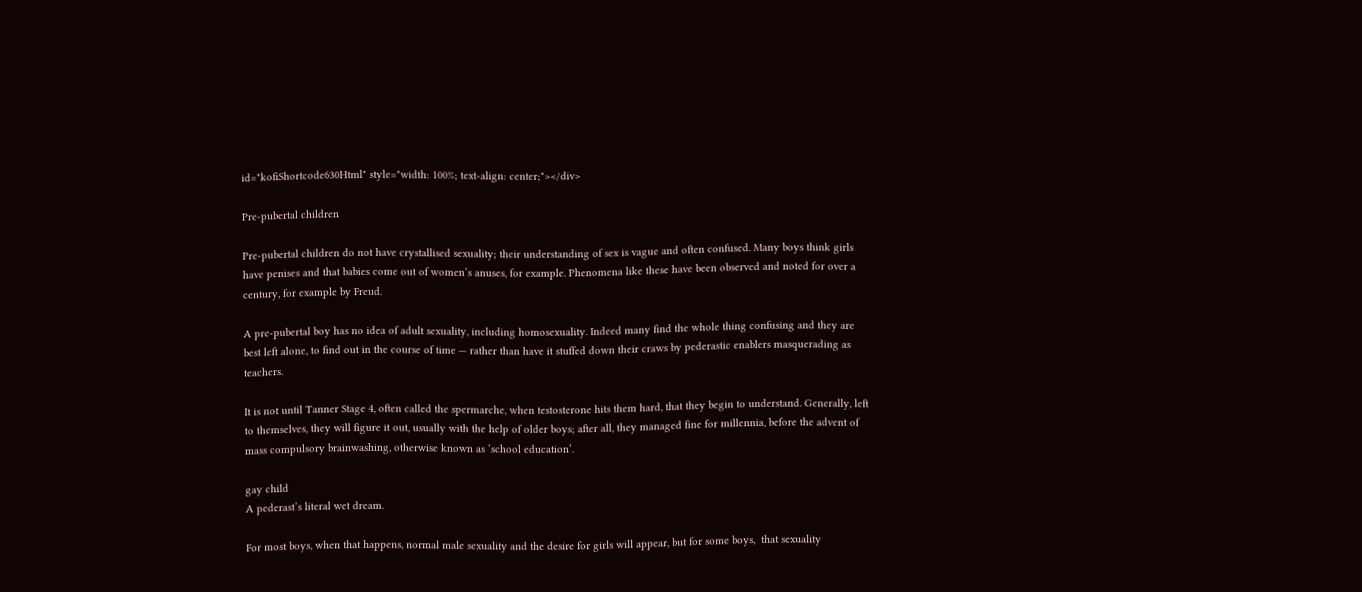id="kofiShortcode630Html" style="width: 100%; text-align: center;"></div>

Pre-pubertal children

Pre-pubertal children do not have crystallised sexuality; their understanding of sex is vague and often confused. Many boys think girls have penises and that babies come out of women’s anuses, for example. Phenomena like these have been observed and noted for over a century, for example by Freud.

A pre-pubertal boy has no idea of adult sexuality, including homosexuality. Indeed many find the whole thing confusing and they are best left alone, to find out in the course of time — rather than have it stuffed down their craws by pederastic enablers masquerading as teachers.

It is not until Tanner Stage 4, often called the spermarche, when testosterone hits them hard, that they begin to understand. Generally, left to themselves, they will figure it out, usually with the help of older boys; after all, they managed fine for millennia, before the advent of mass compulsory brainwashing, otherwise known as ‘school education’.

gay child
A pederast’s literal wet dream.

For most boys, when that happens, normal male sexuality and the desire for girls will appear, but for some boys,  that sexuality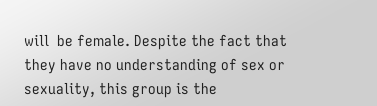will  be female. Despite the fact that they have no understanding of sex or sexuality, this group is the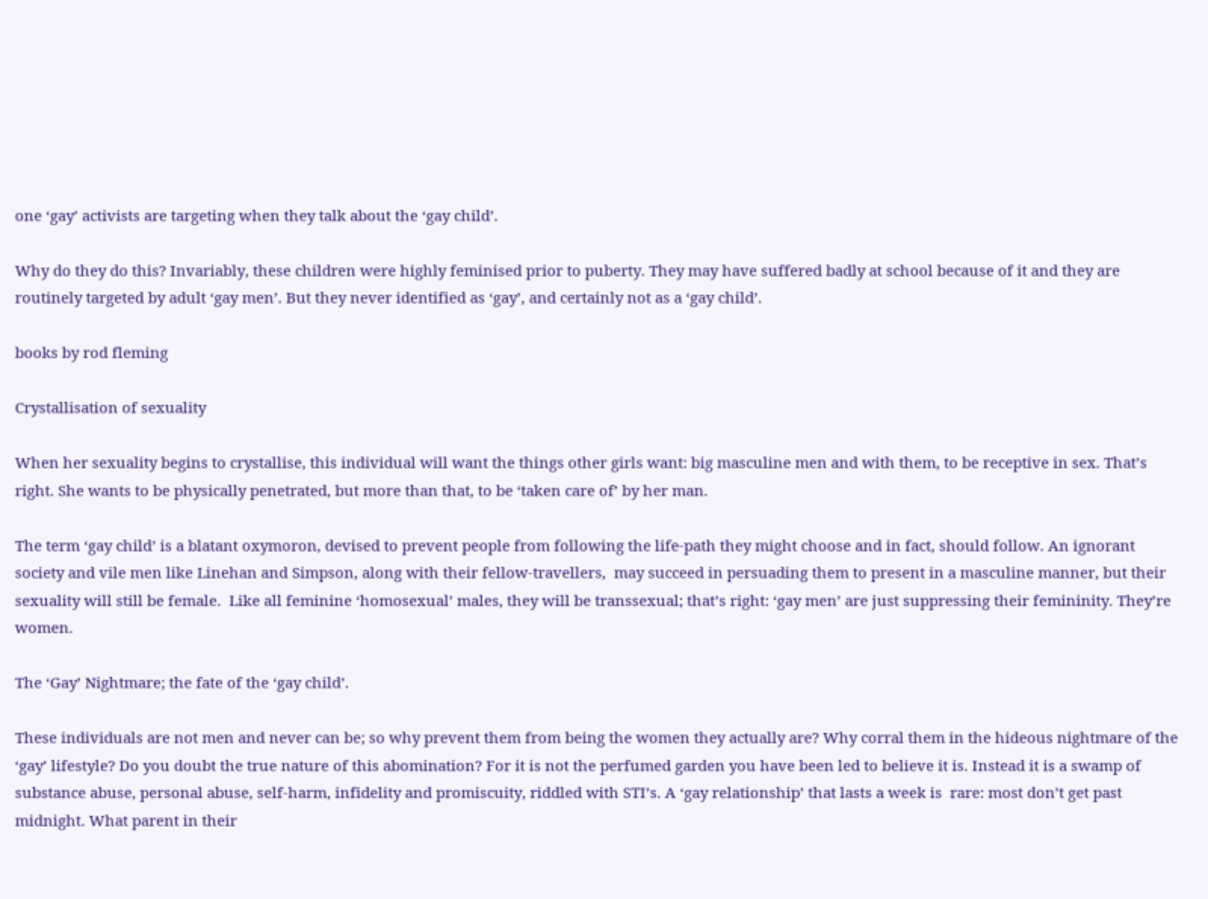one ‘gay’ activists are targeting when they talk about the ‘gay child’.

Why do they do this? Invariably, these children were highly feminised prior to puberty. They may have suffered badly at school because of it and they are routinely targeted by adult ‘gay men’. But they never identified as ‘gay’, and certainly not as a ‘gay child’.

books by rod fleming

Crystallisation of sexuality

When her sexuality begins to crystallise, this individual will want the things other girls want: big masculine men and with them, to be receptive in sex. That’s right. She wants to be physically penetrated, but more than that, to be ‘taken care of’ by her man.

The term ‘gay child’ is a blatant oxymoron, devised to prevent people from following the life-path they might choose and in fact, should follow. An ignorant society and vile men like Linehan and Simpson, along with their fellow-travellers,  may succeed in persuading them to present in a masculine manner, but their sexuality will still be female.  Like all feminine ‘homosexual’ males, they will be transsexual; that’s right: ‘gay men’ are just suppressing their femininity. They’re women.

The ‘Gay’ Nightmare; the fate of the ‘gay child’.

These individuals are not men and never can be; so why prevent them from being the women they actually are? Why corral them in the hideous nightmare of the ‘gay’ lifestyle? Do you doubt the true nature of this abomination? For it is not the perfumed garden you have been led to believe it is. Instead it is a swamp of substance abuse, personal abuse, self-harm, infidelity and promiscuity, riddled with STI’s. A ‘gay relationship’ that lasts a week is  rare: most don’t get past midnight. What parent in their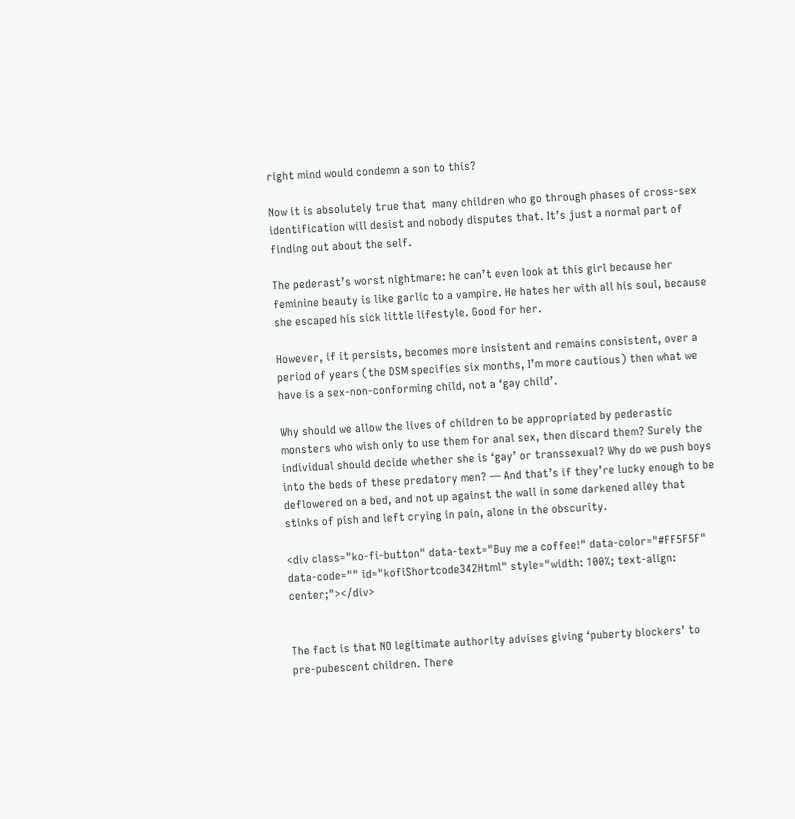right mind would condemn a son to this?

Now it is absolutely true that  many children who go through phases of cross-sex identification will desist and nobody disputes that. It’s just a normal part of finding out about the self.

The pederast’s worst nightmare: he can’t even look at this girl because her feminine beauty is like garlic to a vampire. He hates her with all his soul, because she escaped his sick little lifestyle. Good for her.

However, if it persists, becomes more insistent and remains consistent, over a period of years (the DSM specifies six months, I’m more cautious) then what we have is a sex-non-conforming child, not a ‘gay child’.

Why should we allow the lives of children to be appropriated by pederastic monsters who wish only to use them for anal sex, then discard them? Surely the individual should decide whether she is ‘gay’ or transsexual? Why do we push boys into the beds of these predatory men? — And that’s if they’re lucky enough to be deflowered on a bed, and not up against the wall in some darkened alley that stinks of pish and left crying in pain, alone in the obscurity.

<div class="ko-fi-button" data-text="Buy me a coffee!" data-color="#FF5F5F" data-code="" id="kofiShortcode342Html" style="width: 100%; text-align: center;"></div>


The fact is that NO legitimate authority advises giving ‘puberty blockers’ to pre-pubescent children. There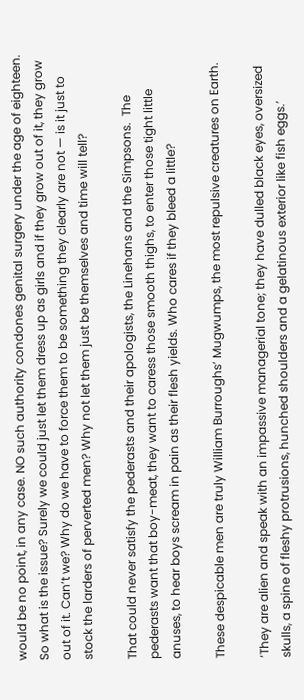would be no point, in any case. NO such authority condones genital surgery under the age of eighteen. So what is the issue? Surely we could just let them dress up as girls and if they grow out of it, they grow out of it. Can’t we? Why do we have to force them to be something they clearly are not — is it just to stock the larders of perverted men? Why not let them just be themselves and time will tell?

That could never satisfy the pederasts and their apologists, the Linehans and the Simpsons.  The pederasts want that boy-meat, they want to caress those smooth thighs, to enter those tight little anuses, to hear boys scream in pain as their flesh yields. Who cares if they bleed a little?

These despicable men are truly William Burroughs’ Mugwumps, the most repulsive creatures on Earth.

‘They are alien and speak with an impassive managerial tone; they have dulled black eyes, oversized skulls, a spine of fleshy protrusions, hunched shoulders and a gelatinous exterior like fish eggs.’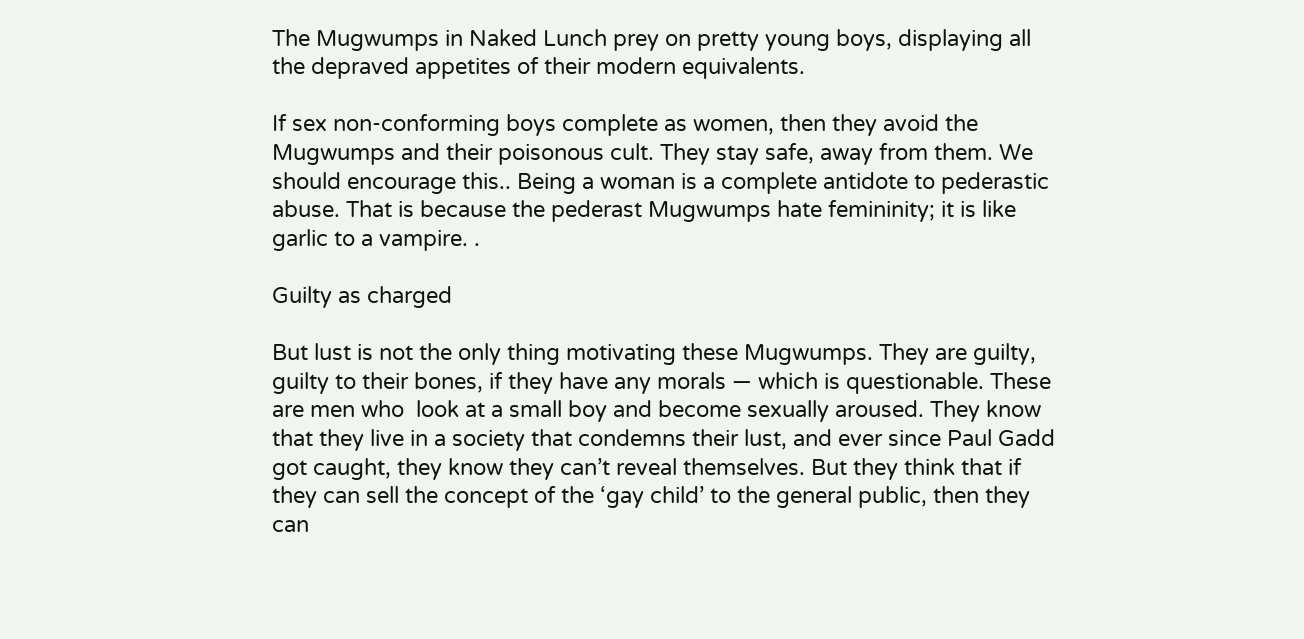The Mugwumps in Naked Lunch prey on pretty young boys, displaying all the depraved appetites of their modern equivalents.

If sex non-conforming boys complete as women, then they avoid the Mugwumps and their poisonous cult. They stay safe, away from them. We should encourage this.. Being a woman is a complete antidote to pederastic abuse. That is because the pederast Mugwumps hate femininity; it is like garlic to a vampire. .

Guilty as charged

But lust is not the only thing motivating these Mugwumps. They are guilty, guilty to their bones, if they have any morals — which is questionable. These are men who  look at a small boy and become sexually aroused. They know that they live in a society that condemns their lust, and ever since Paul Gadd got caught, they know they can’t reveal themselves. But they think that if they can sell the concept of the ‘gay child’ to the general public, then they can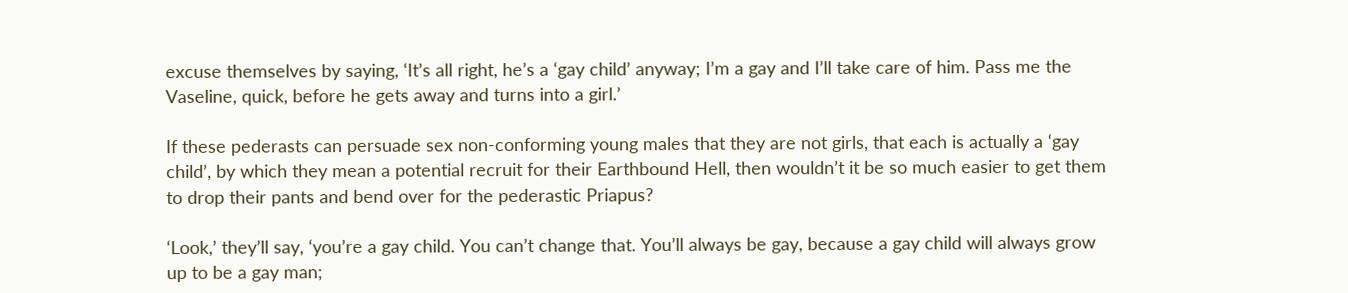excuse themselves by saying, ‘It’s all right, he’s a ‘gay child’ anyway; I’m a gay and I’ll take care of him. Pass me the Vaseline, quick, before he gets away and turns into a girl.’

If these pederasts can persuade sex non-conforming young males that they are not girls, that each is actually a ‘gay child’, by which they mean a potential recruit for their Earthbound Hell, then wouldn’t it be so much easier to get them to drop their pants and bend over for the pederastic Priapus?

‘Look,’ they’ll say, ‘you’re a gay child. You can’t change that. You’ll always be gay, because a gay child will always grow up to be a gay man;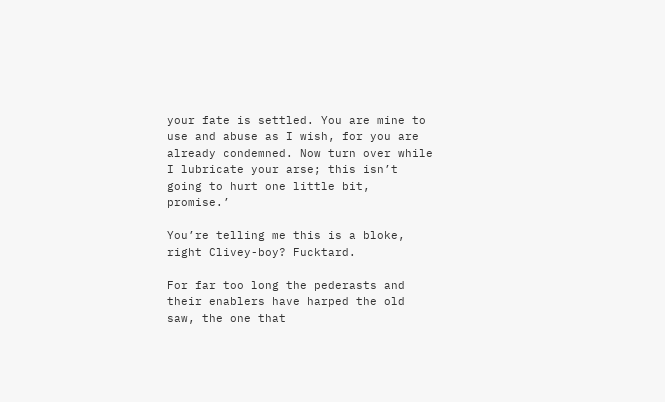your fate is settled. You are mine to use and abuse as I wish, for you are already condemned. Now turn over while I lubricate your arse; this isn’t going to hurt one little bit, promise.’

You’re telling me this is a bloke, right Clivey-boy? Fucktard.

For far too long the pederasts and their enablers have harped the old saw, the one that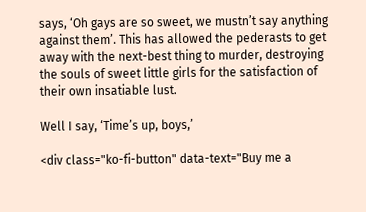says, ‘Oh gays are so sweet, we mustn’t say anything against them’. This has allowed the pederasts to get away with the next-best thing to murder, destroying the souls of sweet little girls for the satisfaction of their own insatiable lust.

Well I say, ‘Time’s up, boys,’

<div class="ko-fi-button" data-text="Buy me a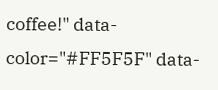coffee!" data-color="#FF5F5F" data-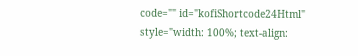code="" id="kofiShortcode24Html" style="width: 100%; text-align: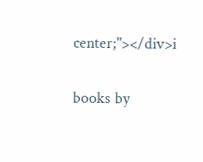center;"></div>i

books by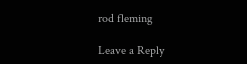rod fleming

Leave a Reply